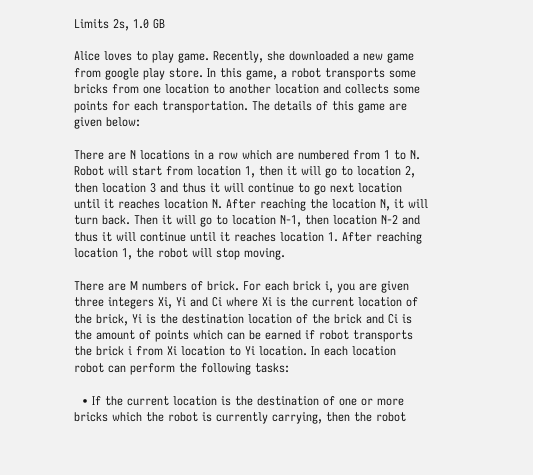Limits 2s, 1.0 GB

Alice loves to play game. Recently, she downloaded a new game from google play store. In this game, a robot transports some bricks from one location to another location and collects some points for each transportation. The details of this game are given below:

There are N locations in a row which are numbered from 1 to N. Robot will start from location 1, then it will go to location 2, then location 3 and thus it will continue to go next location until it reaches location N. After reaching the location N, it will turn back. Then it will go to location N-1, then location N-2 and thus it will continue until it reaches location 1. After reaching location 1, the robot will stop moving.

There are M numbers of brick. For each brick i, you are given three integers Xi, Yi and Ci where Xi is the current location of the brick, Yi is the destination location of the brick and Ci is the amount of points which can be earned if robot transports the brick i from Xi location to Yi location. In each location robot can perform the following tasks:

  • If the current location is the destination of one or more bricks which the robot is currently carrying, then the robot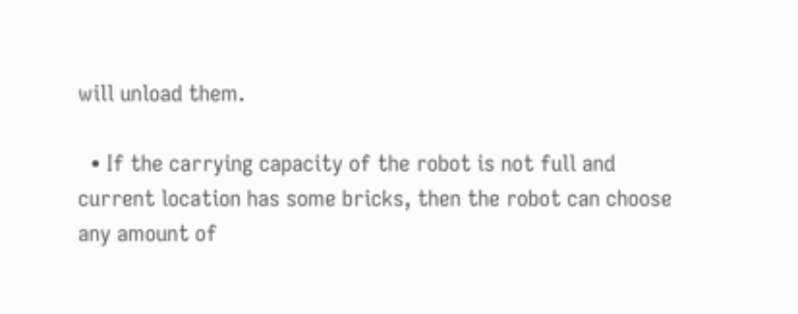will unload them.

  • If the carrying capacity of the robot is not full and current location has some bricks, then the robot can choose any amount of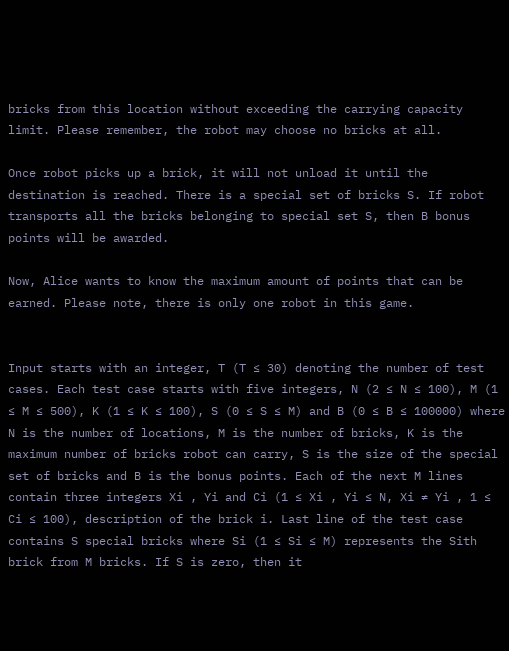bricks from this location without exceeding the carrying capacity limit. Please remember, the robot may choose no bricks at all.

Once robot picks up a brick, it will not unload it until the destination is reached. There is a special set of bricks S. If robot transports all the bricks belonging to special set S, then B bonus points will be awarded.

Now, Alice wants to know the maximum amount of points that can be earned. Please note, there is only one robot in this game.


Input starts with an integer, T (T ≤ 30) denoting the number of test cases. Each test case starts with five integers, N (2 ≤ N ≤ 100), M (1 ≤ M ≤ 500), K (1 ≤ K ≤ 100), S (0 ≤ S ≤ M) and B (0 ≤ B ≤ 100000) where N is the number of locations, M is the number of bricks, K is the maximum number of bricks robot can carry, S is the size of the special set of bricks and B is the bonus points. Each of the next M lines contain three integers Xi , Yi and Ci (1 ≤ Xi , Yi ≤ N, Xi ≠ Yi , 1 ≤ Ci ≤ 100), description of the brick i. Last line of the test case contains S special bricks where Si (1 ≤ Si ≤ M) represents the Sith brick from M bricks. If S is zero, then it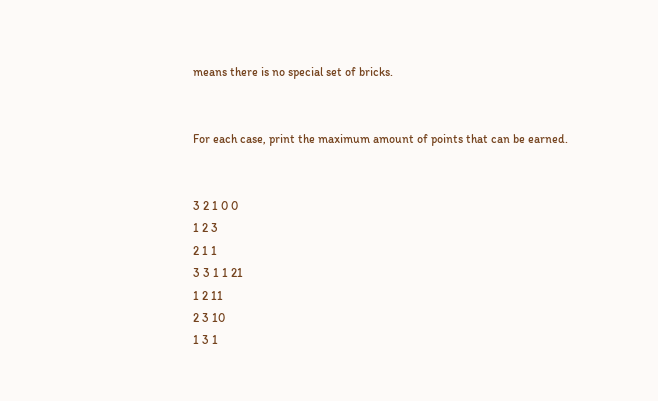means there is no special set of bricks.


For each case, print the maximum amount of points that can be earned.


3 2 1 0 0
1 2 3
2 1 1
3 3 1 1 21
1 2 11
2 3 10
1 3 1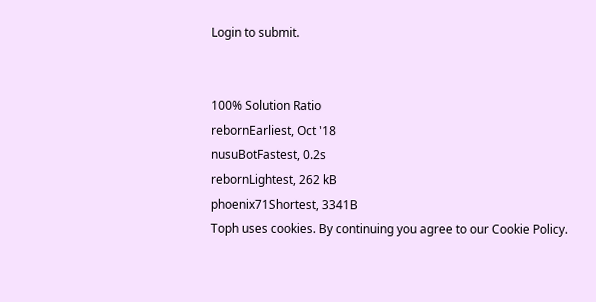Login to submit.


100% Solution Ratio
rebornEarliest, Oct '18
nusuBotFastest, 0.2s
rebornLightest, 262 kB
phoenix71Shortest, 3341B
Toph uses cookies. By continuing you agree to our Cookie Policy.